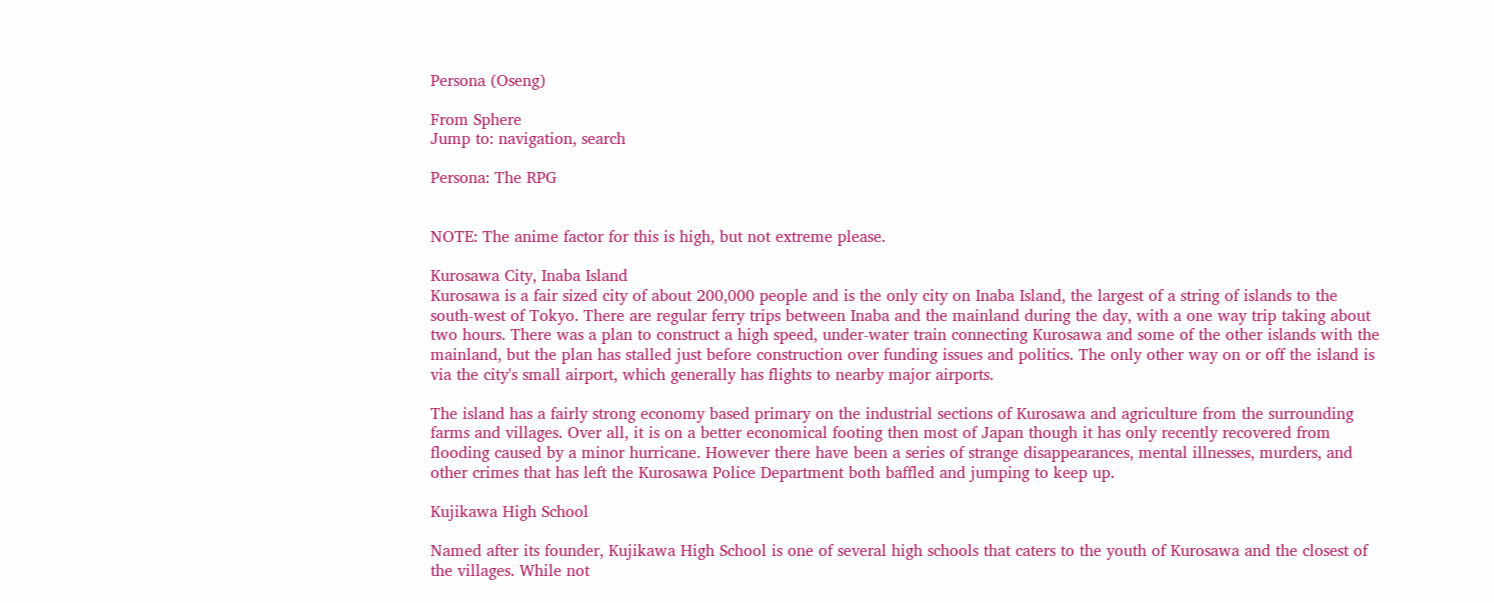Persona (Oseng)

From Sphere
Jump to: navigation, search

Persona: The RPG


NOTE: The anime factor for this is high, but not extreme please.

Kurosawa City, Inaba Island
Kurosawa is a fair sized city of about 200,000 people and is the only city on Inaba Island, the largest of a string of islands to the south-west of Tokyo. There are regular ferry trips between Inaba and the mainland during the day, with a one way trip taking about two hours. There was a plan to construct a high speed, under-water train connecting Kurosawa and some of the other islands with the mainland, but the plan has stalled just before construction over funding issues and politics. The only other way on or off the island is via the city's small airport, which generally has flights to nearby major airports.

The island has a fairly strong economy based primary on the industrial sections of Kurosawa and agriculture from the surrounding farms and villages. Over all, it is on a better economical footing then most of Japan though it has only recently recovered from flooding caused by a minor hurricane. However there have been a series of strange disappearances, mental illnesses, murders, and other crimes that has left the Kurosawa Police Department both baffled and jumping to keep up.

Kujikawa High School

Named after its founder, Kujikawa High School is one of several high schools that caters to the youth of Kurosawa and the closest of the villages. While not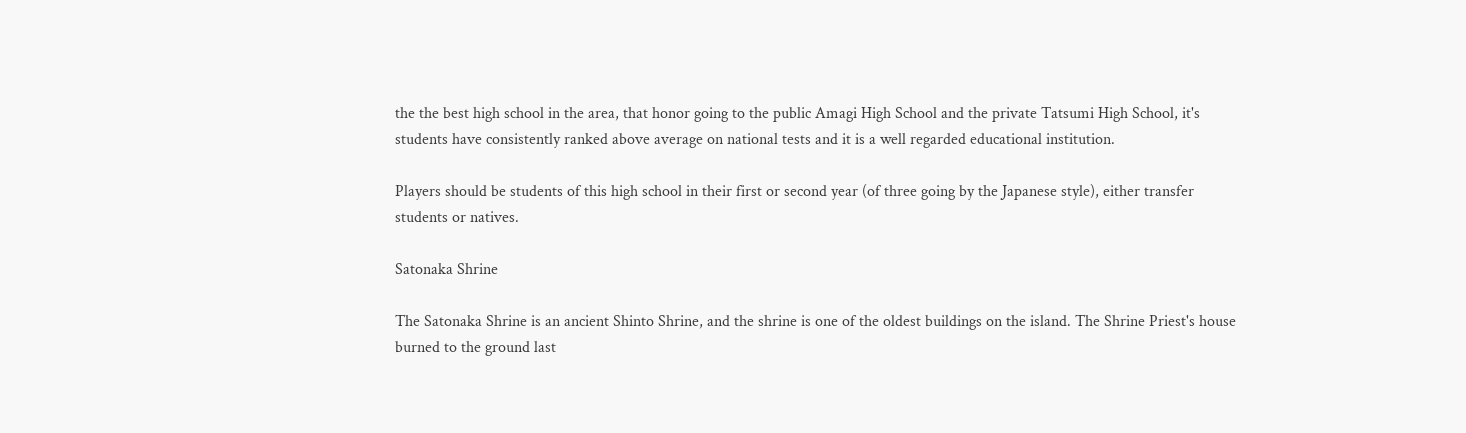the the best high school in the area, that honor going to the public Amagi High School and the private Tatsumi High School, it's students have consistently ranked above average on national tests and it is a well regarded educational institution.

Players should be students of this high school in their first or second year (of three going by the Japanese style), either transfer students or natives.

Satonaka Shrine

The Satonaka Shrine is an ancient Shinto Shrine, and the shrine is one of the oldest buildings on the island. The Shrine Priest's house burned to the ground last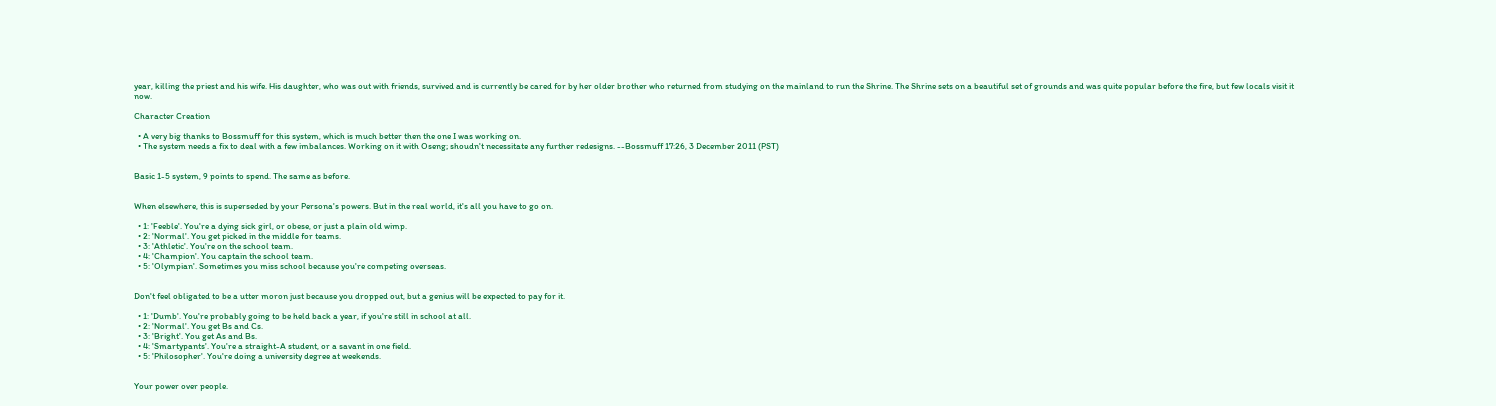year, killing the priest and his wife. His daughter, who was out with friends, survived and is currently be cared for by her older brother who returned from studying on the mainland to run the Shrine. The Shrine sets on a beautiful set of grounds and was quite popular before the fire, but few locals visit it now.

Character Creation

  • A very big thanks to Bossmuff for this system, which is much better then the one I was working on.
  • The system needs a fix to deal with a few imbalances. Working on it with Oseng; shoudn't necessitate any further redesigns. --Bossmuff 17:26, 3 December 2011 (PST)


Basic 1-5 system, 9 points to spend. The same as before.


When elsewhere, this is superseded by your Persona's powers. But in the real world, it's all you have to go on.

  • 1: 'Feeble'. You're a dying sick girl, or obese, or just a plain old wimp.
  • 2: 'Normal'. You get picked in the middle for teams.
  • 3: 'Athletic'. You're on the school team.
  • 4: 'Champion'. You captain the school team.
  • 5: 'Olympian'. Sometimes you miss school because you're competing overseas.


Don't feel obligated to be a utter moron just because you dropped out, but a genius will be expected to pay for it.

  • 1: 'Dumb'. You're probably going to be held back a year, if you're still in school at all.
  • 2: 'Normal'. You get Bs and Cs.
  • 3: 'Bright'. You get As and Bs.
  • 4: 'Smartypants'. You're a straight-A student, or a savant in one field.
  • 5: 'Philosopher'. You're doing a university degree at weekends.


Your power over people.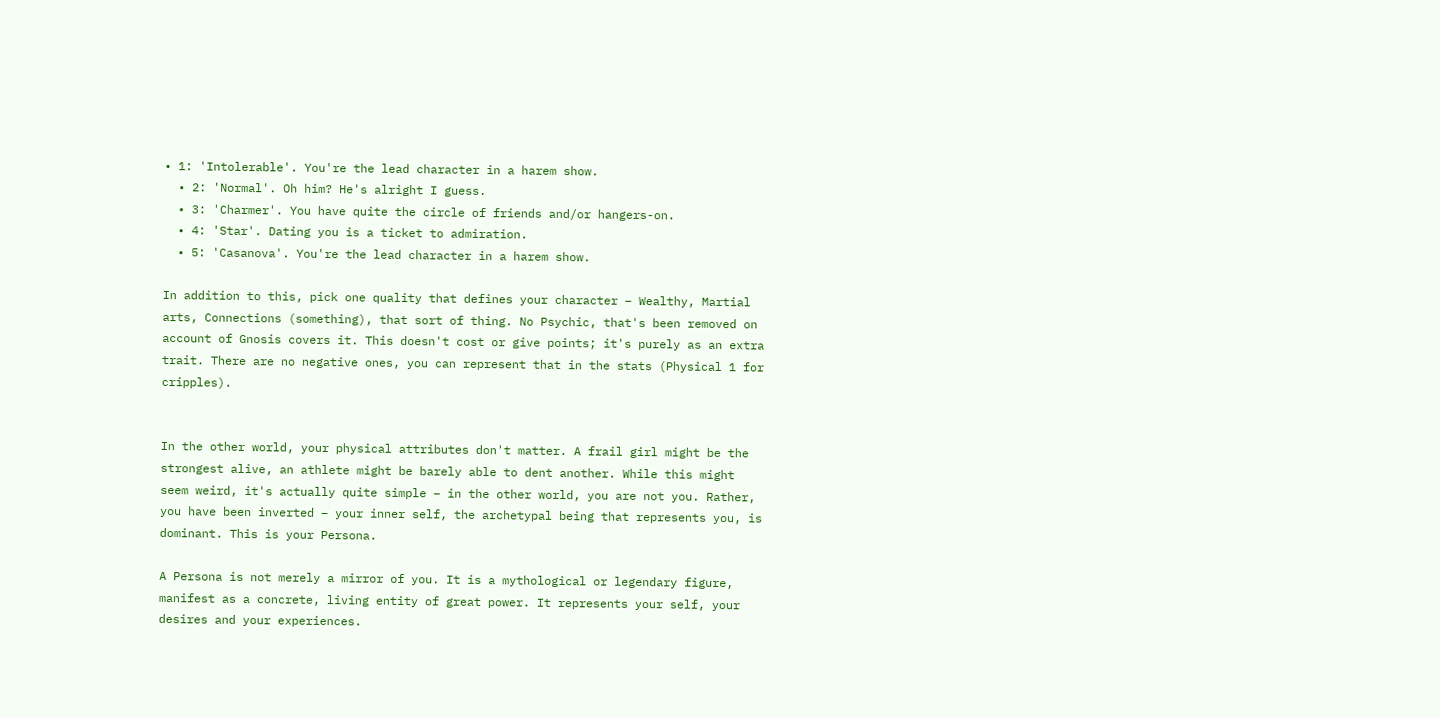• 1: 'Intolerable'. You're the lead character in a harem show.
  • 2: 'Normal'. Oh him? He's alright I guess.
  • 3: 'Charmer'. You have quite the circle of friends and/or hangers-on.
  • 4: 'Star'. Dating you is a ticket to admiration.
  • 5: 'Casanova'. You're the lead character in a harem show.

In addition to this, pick one quality that defines your character – Wealthy, Martial arts, Connections (something), that sort of thing. No Psychic, that's been removed on account of Gnosis covers it. This doesn't cost or give points; it's purely as an extra trait. There are no negative ones, you can represent that in the stats (Physical 1 for cripples).


In the other world, your physical attributes don't matter. A frail girl might be the strongest alive, an athlete might be barely able to dent another. While this might seem weird, it's actually quite simple – in the other world, you are not you. Rather, you have been inverted – your inner self, the archetypal being that represents you, is dominant. This is your Persona.

A Persona is not merely a mirror of you. It is a mythological or legendary figure, manifest as a concrete, living entity of great power. It represents your self, your desires and your experiences.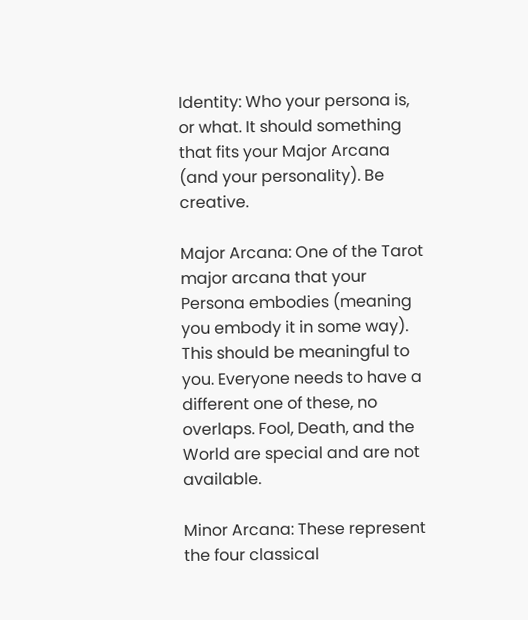Identity: Who your persona is, or what. It should something that fits your Major Arcana (and your personality). Be creative.

Major Arcana: One of the Tarot major arcana that your Persona embodies (meaning you embody it in some way). This should be meaningful to you. Everyone needs to have a different one of these, no overlaps. Fool, Death, and the World are special and are not available.

Minor Arcana: These represent the four classical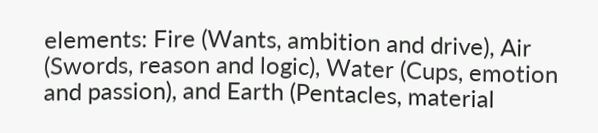elements: Fire (Wants, ambition and drive), Air (Swords, reason and logic), Water (Cups, emotion and passion), and Earth (Pentacles, material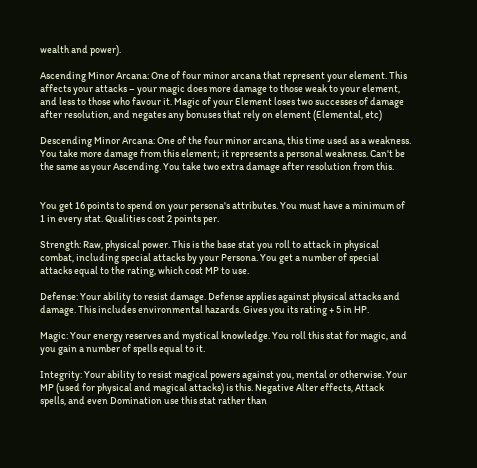wealth and power).

Ascending Minor Arcana: One of four minor arcana that represent your element. This affects your attacks – your magic does more damage to those weak to your element, and less to those who favour it. Magic of your Element loses two successes of damage after resolution, and negates any bonuses that rely on element (Elemental, etc)

Descending Minor Arcana: One of the four minor arcana, this time used as a weakness. You take more damage from this element; it represents a personal weakness. Can't be the same as your Ascending. You take two extra damage after resolution from this.


You get 16 points to spend on your persona's attributes. You must have a minimum of 1 in every stat. Qualities cost 2 points per.

Strength: Raw, physical power. This is the base stat you roll to attack in physical combat, including special attacks by your Persona. You get a number of special attacks equal to the rating, which cost MP to use.

Defense: Your ability to resist damage. Defense applies against physical attacks and damage. This includes environmental hazards. Gives you its rating + 5 in HP.

Magic: Your energy reserves and mystical knowledge. You roll this stat for magic, and you gain a number of spells equal to it.

Integrity: Your ability to resist magical powers against you, mental or otherwise. Your MP (used for physical and magical attacks) is this. Negative Alter effects, Attack spells, and even Domination use this stat rather than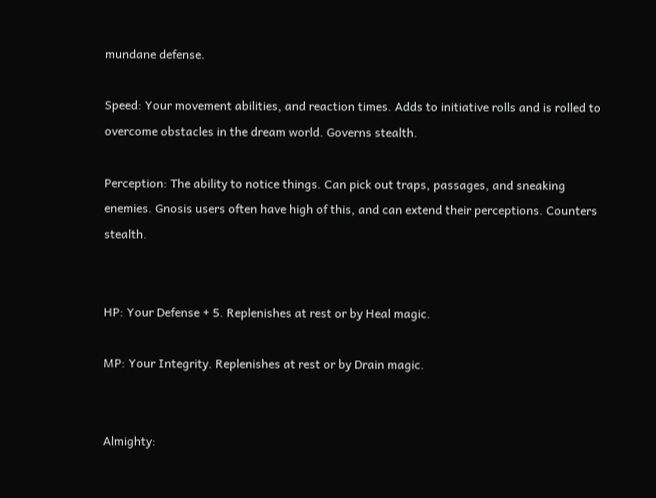mundane defense.

Speed: Your movement abilities, and reaction times. Adds to initiative rolls and is rolled to overcome obstacles in the dream world. Governs stealth.

Perception: The ability to notice things. Can pick out traps, passages, and sneaking enemies. Gnosis users often have high of this, and can extend their perceptions. Counters stealth.


HP: Your Defense + 5. Replenishes at rest or by Heal magic.

MP: Your Integrity. Replenishes at rest or by Drain magic.


Almighty: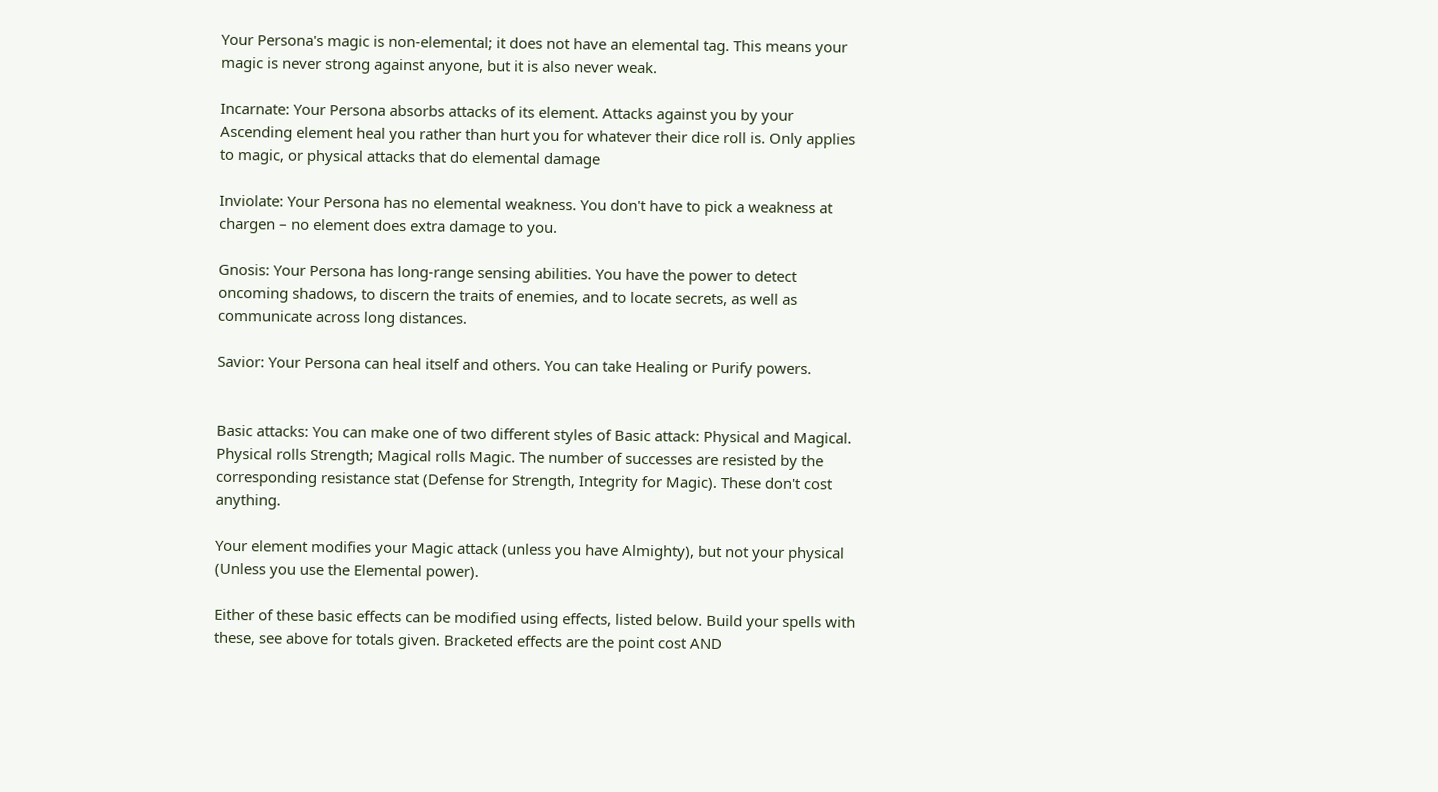Your Persona's magic is non-elemental; it does not have an elemental tag. This means your magic is never strong against anyone, but it is also never weak.

Incarnate: Your Persona absorbs attacks of its element. Attacks against you by your Ascending element heal you rather than hurt you for whatever their dice roll is. Only applies to magic, or physical attacks that do elemental damage

Inviolate: Your Persona has no elemental weakness. You don't have to pick a weakness at chargen – no element does extra damage to you.

Gnosis: Your Persona has long-range sensing abilities. You have the power to detect oncoming shadows, to discern the traits of enemies, and to locate secrets, as well as communicate across long distances.

Savior: Your Persona can heal itself and others. You can take Healing or Purify powers.


Basic attacks: You can make one of two different styles of Basic attack: Physical and Magical. Physical rolls Strength; Magical rolls Magic. The number of successes are resisted by the corresponding resistance stat (Defense for Strength, Integrity for Magic). These don't cost anything.

Your element modifies your Magic attack (unless you have Almighty), but not your physical (Unless you use the Elemental power).

Either of these basic effects can be modified using effects, listed below. Build your spells with these, see above for totals given. Bracketed effects are the point cost AND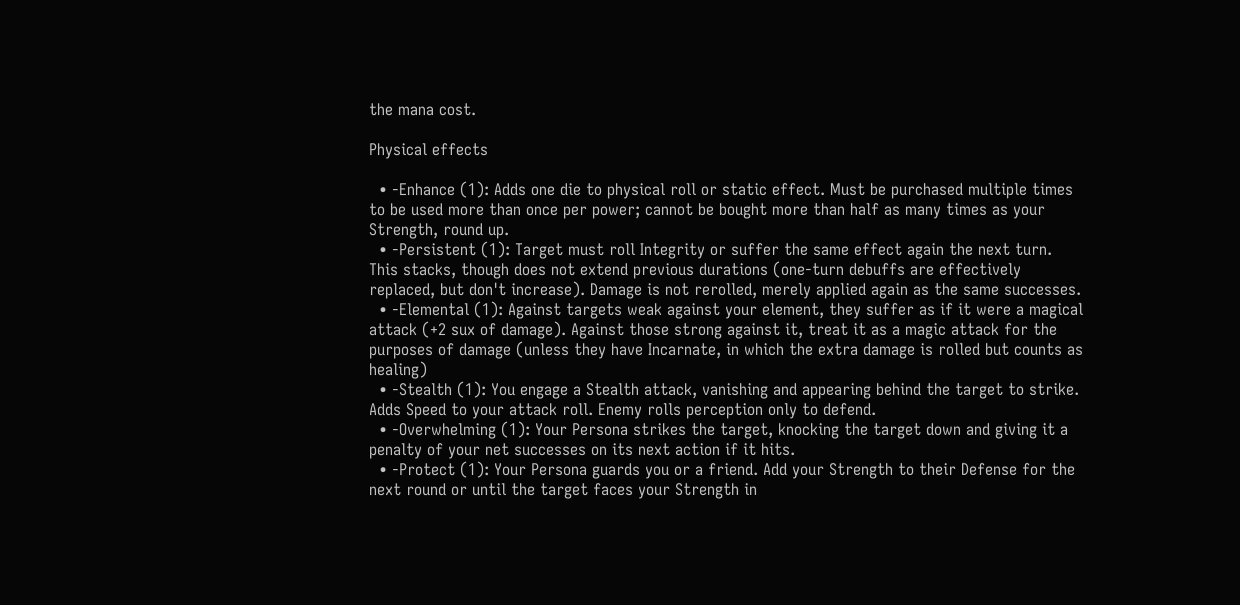the mana cost.

Physical effects

  • -Enhance (1): Adds one die to physical roll or static effect. Must be purchased multiple times to be used more than once per power; cannot be bought more than half as many times as your Strength, round up.
  • -Persistent (1): Target must roll Integrity or suffer the same effect again the next turn. This stacks, though does not extend previous durations (one-turn debuffs are effectively replaced, but don't increase). Damage is not rerolled, merely applied again as the same successes.
  • -Elemental (1): Against targets weak against your element, they suffer as if it were a magical attack (+2 sux of damage). Against those strong against it, treat it as a magic attack for the purposes of damage (unless they have Incarnate, in which the extra damage is rolled but counts as healing)
  • -Stealth (1): You engage a Stealth attack, vanishing and appearing behind the target to strike. Adds Speed to your attack roll. Enemy rolls perception only to defend.
  • -Overwhelming (1): Your Persona strikes the target, knocking the target down and giving it a penalty of your net successes on its next action if it hits.
  • -Protect (1): Your Persona guards you or a friend. Add your Strength to their Defense for the next round or until the target faces your Strength in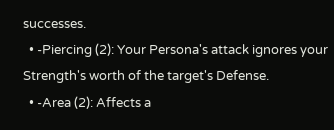successes.
  • -Piercing (2): Your Persona's attack ignores your Strength's worth of the target's Defense.
  • -Area (2): Affects a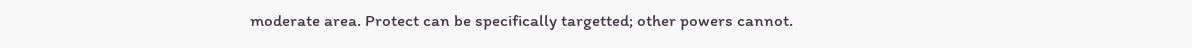moderate area. Protect can be specifically targetted; other powers cannot.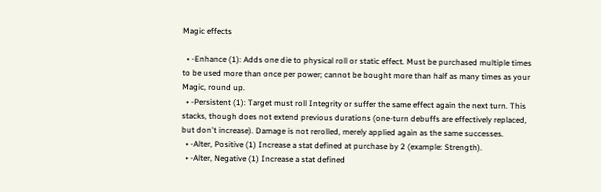Magic effects

  • -Enhance (1): Adds one die to physical roll or static effect. Must be purchased multiple times to be used more than once per power; cannot be bought more than half as many times as your Magic, round up.
  • -Persistent (1): Target must roll Integrity or suffer the same effect again the next turn. This stacks, though does not extend previous durations (one-turn debuffs are effectively replaced, but don't increase). Damage is not rerolled, merely applied again as the same successes.
  • -Alter, Positive (1) Increase a stat defined at purchase by 2 (example: Strength).
  • -Alter, Negative (1) Increase a stat defined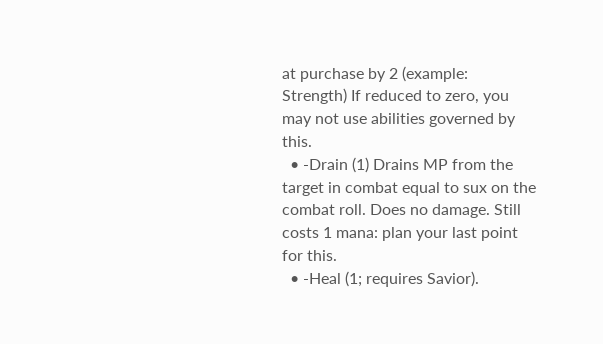at purchase by 2 (example: Strength) If reduced to zero, you may not use abilities governed by this.
  • -Drain (1) Drains MP from the target in combat equal to sux on the combat roll. Does no damage. Still costs 1 mana: plan your last point for this.
  • -Heal (1; requires Savior).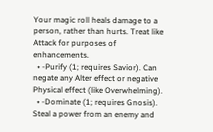Your magic roll heals damage to a person, rather than hurts. Treat like Attack for purposes of enhancements.
  • -Purify (1; requires Savior). Can negate any Alter effect or negative Physical effect (like Overwhelming).
  • -Dominate (1; requires Gnosis). Steal a power from an enemy and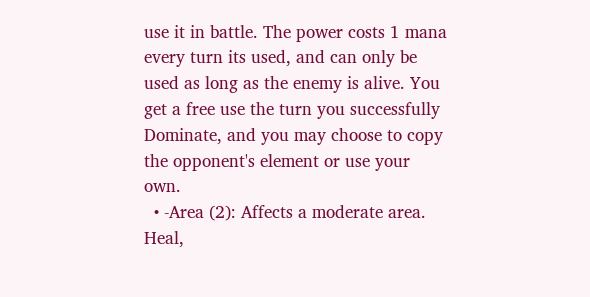use it in battle. The power costs 1 mana every turn its used, and can only be used as long as the enemy is alive. You get a free use the turn you successfully Dominate, and you may choose to copy the opponent's element or use your own.
  • -Area (2): Affects a moderate area. Heal,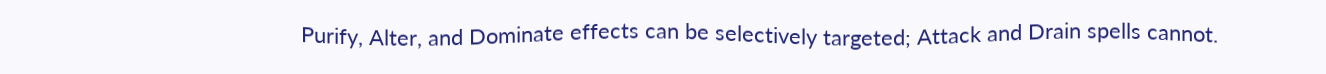Purify, Alter, and Dominate effects can be selectively targeted; Attack and Drain spells cannot.